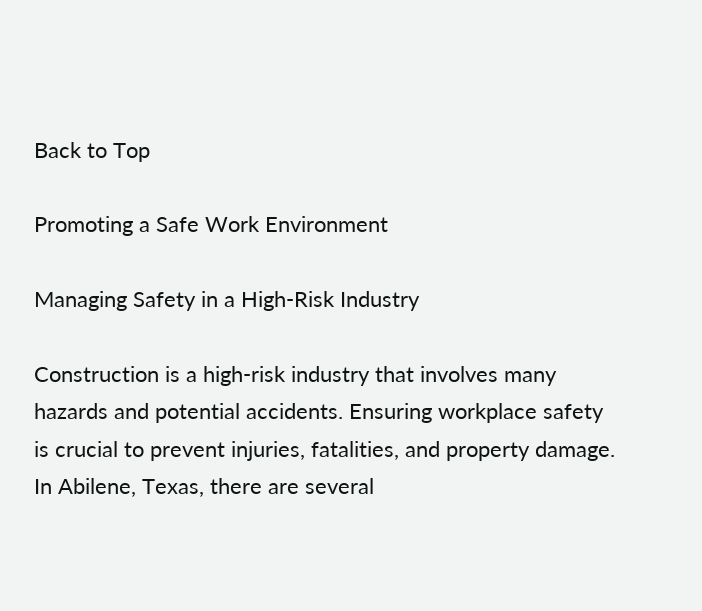Back to Top

Promoting a Safe Work Environment

Managing Safety in a High-Risk Industry

Construction is a high-risk industry that involves many hazards and potential accidents. Ensuring workplace safety is crucial to prevent injuries, fatalities, and property damage. In Abilene, Texas, there are several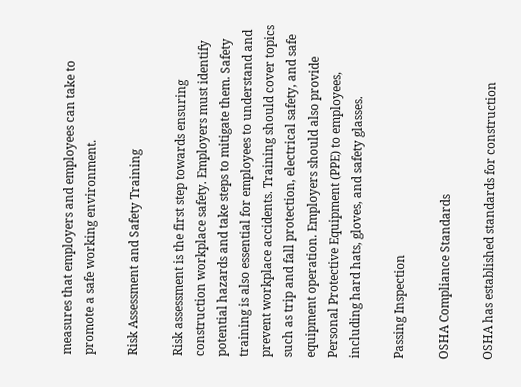measures that employers and employees can take to promote a safe working environment.

Risk Assessment and Safety Training

Risk assessment is the first step towards ensuring construction workplace safety. Employers must identify potential hazards and take steps to mitigate them. Safety training is also essential for employees to understand and prevent workplace accidents. Training should cover topics such as trip and fall protection, electrical safety, and safe equipment operation. Employers should also provide Personal Protective Equipment (PPE) to employees, including hard hats, gloves, and safety glasses.

Passing Inspection

OSHA Compliance Standards

OSHA has established standards for construction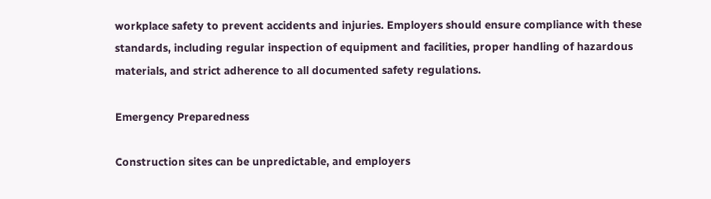workplace safety to prevent accidents and injuries. Employers should ensure compliance with these standards, including regular inspection of equipment and facilities, proper handling of hazardous materials, and strict adherence to all documented safety regulations.

Emergency Preparedness

Construction sites can be unpredictable, and employers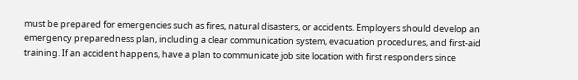must be prepared for emergencies such as fires, natural disasters, or accidents. Employers should develop an emergency preparedness plan, including a clear communication system, evacuation procedures, and first-aid training. If an accident happens, have a plan to communicate job site location with first responders since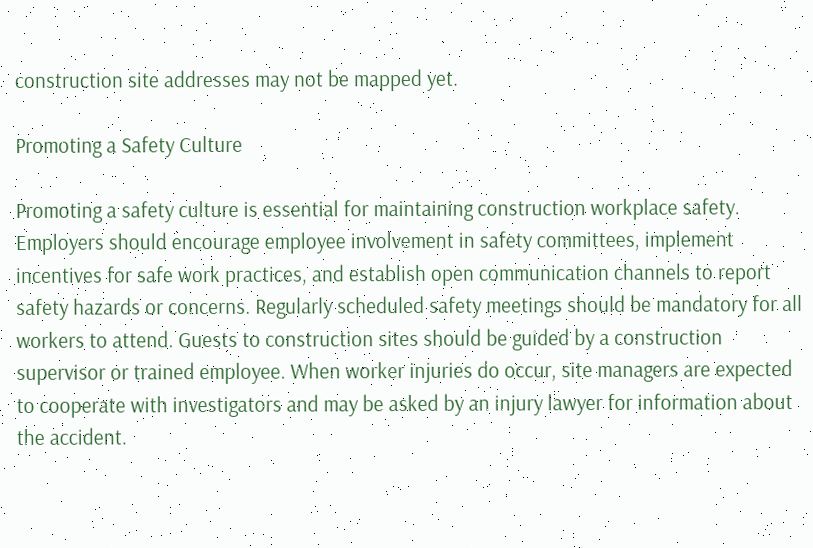construction site addresses may not be mapped yet.

Promoting a Safety Culture

Promoting a safety culture is essential for maintaining construction workplace safety. Employers should encourage employee involvement in safety committees, implement incentives for safe work practices, and establish open communication channels to report safety hazards or concerns. Regularly scheduled safety meetings should be mandatory for all workers to attend. Guests to construction sites should be guided by a construction supervisor or trained employee. When worker injuries do occur, site managers are expected to cooperate with investigators and may be asked by an injury lawyer for information about the accident.